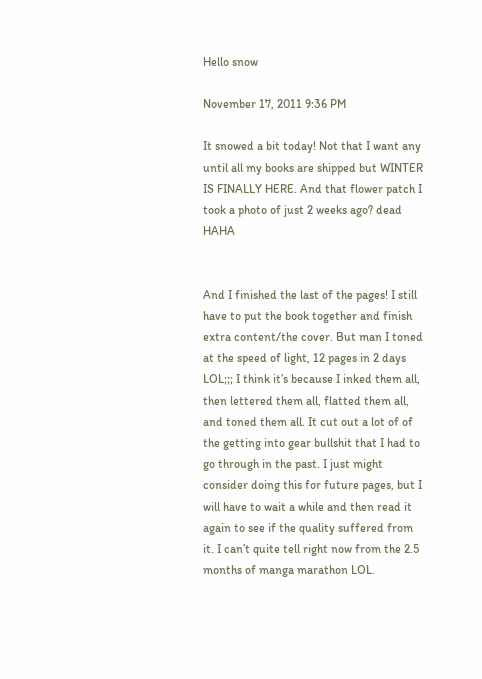Hello snow

November 17, 2011 9:36 PM

It snowed a bit today! Not that I want any until all my books are shipped but WINTER IS FINALLY HERE. And that flower patch I took a photo of just 2 weeks ago? dead HAHA


And I finished the last of the pages! I still have to put the book together and finish extra content/the cover. But man I toned at the speed of light, 12 pages in 2 days LOL;;; I think it’s because I inked them all, then lettered them all, flatted them all, and toned them all. It cut out a lot of of the getting into gear bullshit that I had to go through in the past. I just might consider doing this for future pages, but I will have to wait a while and then read it again to see if the quality suffered from it. I can’t quite tell right now from the 2.5 months of manga marathon LOL.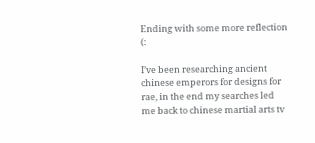Ending with some more reflection (:

I’ve been researching ancient chinese emperors for designs for rae, in the end my searches led me back to chinese martial arts tv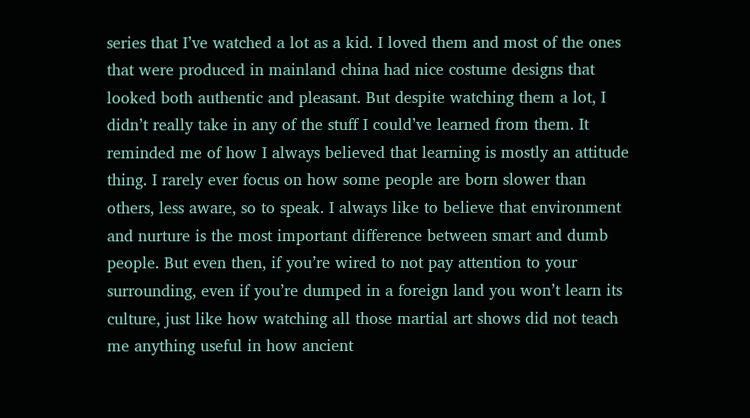series that I’ve watched a lot as a kid. I loved them and most of the ones that were produced in mainland china had nice costume designs that looked both authentic and pleasant. But despite watching them a lot, I didn’t really take in any of the stuff I could’ve learned from them. It reminded me of how I always believed that learning is mostly an attitude thing. I rarely ever focus on how some people are born slower than others, less aware, so to speak. I always like to believe that environment and nurture is the most important difference between smart and dumb people. But even then, if you’re wired to not pay attention to your surrounding, even if you’re dumped in a foreign land you won’t learn its culture, just like how watching all those martial art shows did not teach me anything useful in how ancient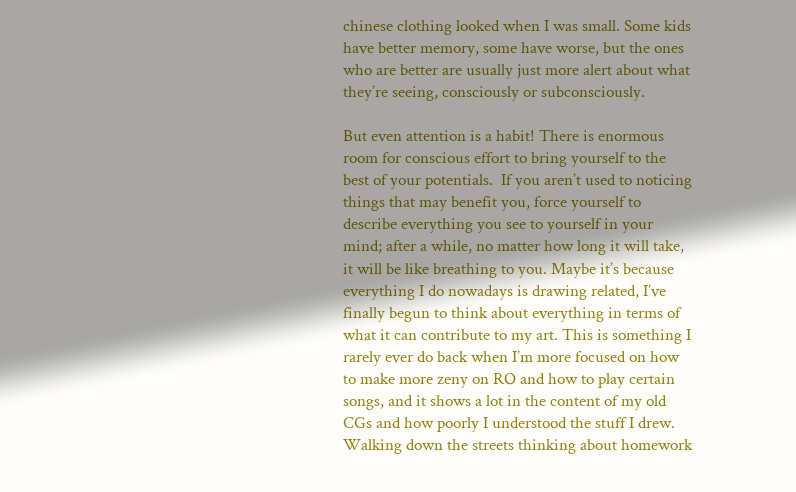chinese clothing looked when I was small. Some kids have better memory, some have worse, but the ones who are better are usually just more alert about what they’re seeing, consciously or subconsciously.

But even attention is a habit! There is enormous room for conscious effort to bring yourself to the best of your potentials.  If you aren’t used to noticing things that may benefit you, force yourself to describe everything you see to yourself in your mind; after a while, no matter how long it will take, it will be like breathing to you. Maybe it’s because everything I do nowadays is drawing related, I’ve finally begun to think about everything in terms of what it can contribute to my art. This is something I rarely ever do back when I’m more focused on how to make more zeny on RO and how to play certain songs, and it shows a lot in the content of my old CGs and how poorly I understood the stuff I drew. Walking down the streets thinking about homework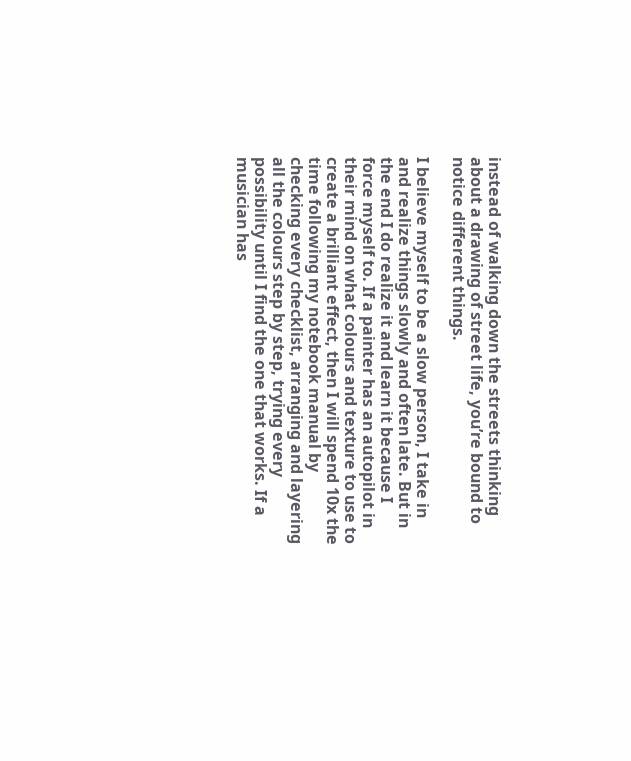instead of walking down the streets thinking about a drawing of street life, you’re bound to notice different things.

I believe myself to be a slow person, I take in and realize things slowly and often late. But in the end I do realize it and learn it because I force myself to. If a painter has an autopilot in their mind on what colours and texture to use to create a brilliant effect, then I will spend 10x the time following my notebook manual by checking every checklist, arranging and layering all the colours step by step, trying every possibility until I find the one that works. If a musician has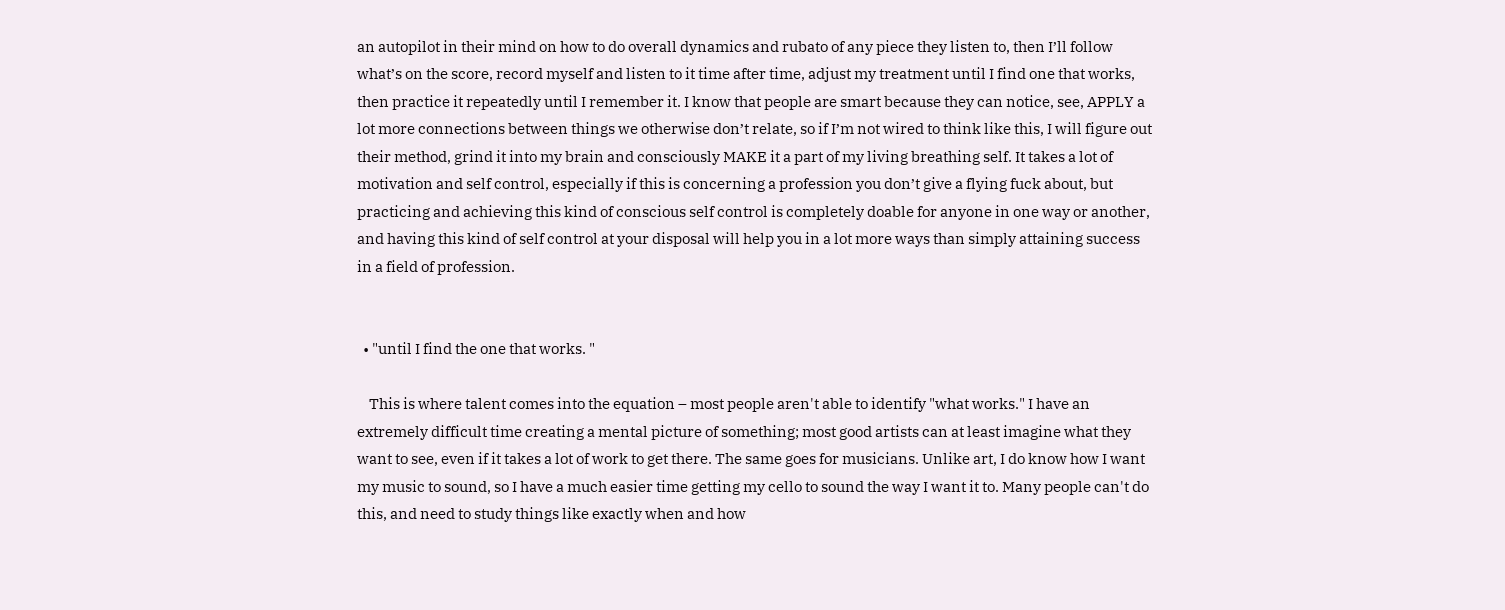an autopilot in their mind on how to do overall dynamics and rubato of any piece they listen to, then I’ll follow what’s on the score, record myself and listen to it time after time, adjust my treatment until I find one that works, then practice it repeatedly until I remember it. I know that people are smart because they can notice, see, APPLY a lot more connections between things we otherwise don’t relate, so if I’m not wired to think like this, I will figure out their method, grind it into my brain and consciously MAKE it a part of my living breathing self. It takes a lot of motivation and self control, especially if this is concerning a profession you don’t give a flying fuck about, but practicing and achieving this kind of conscious self control is completely doable for anyone in one way or another, and having this kind of self control at your disposal will help you in a lot more ways than simply attaining success in a field of profession.


  • "until I find the one that works. "

    This is where talent comes into the equation – most people aren't able to identify "what works." I have an extremely difficult time creating a mental picture of something; most good artists can at least imagine what they want to see, even if it takes a lot of work to get there. The same goes for musicians. Unlike art, I do know how I want my music to sound, so I have a much easier time getting my cello to sound the way I want it to. Many people can't do this, and need to study things like exactly when and how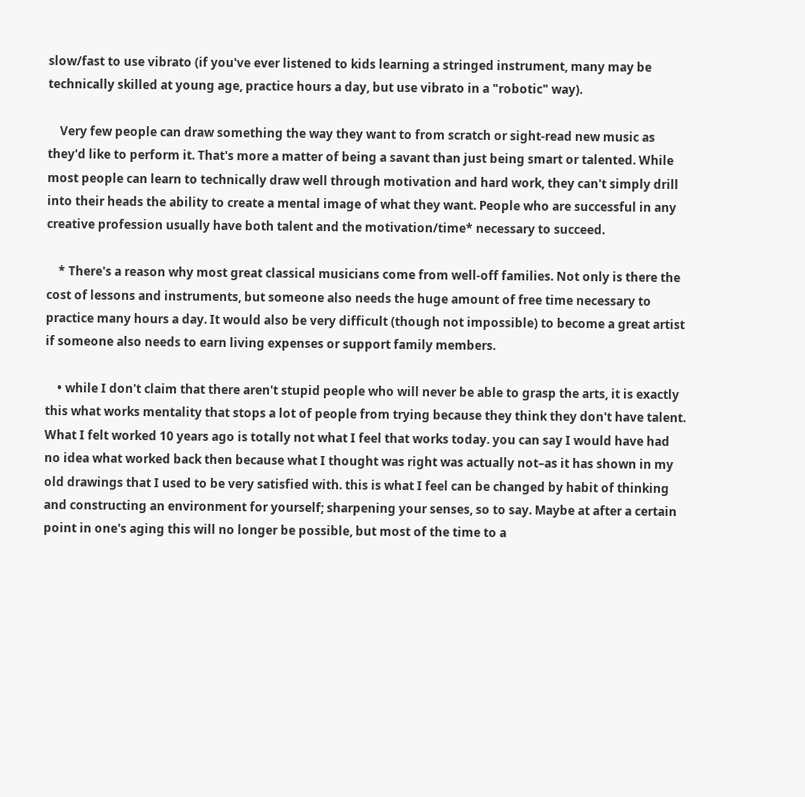slow/fast to use vibrato (if you've ever listened to kids learning a stringed instrument, many may be technically skilled at young age, practice hours a day, but use vibrato in a "robotic" way).

    Very few people can draw something the way they want to from scratch or sight-read new music as they'd like to perform it. That's more a matter of being a savant than just being smart or talented. While most people can learn to technically draw well through motivation and hard work, they can't simply drill into their heads the ability to create a mental image of what they want. People who are successful in any creative profession usually have both talent and the motivation/time* necessary to succeed.

    * There's a reason why most great classical musicians come from well-off families. Not only is there the cost of lessons and instruments, but someone also needs the huge amount of free time necessary to practice many hours a day. It would also be very difficult (though not impossible) to become a great artist if someone also needs to earn living expenses or support family members.

    • while I don't claim that there aren't stupid people who will never be able to grasp the arts, it is exactly this what works mentality that stops a lot of people from trying because they think they don't have talent. What I felt worked 10 years ago is totally not what I feel that works today. you can say I would have had no idea what worked back then because what I thought was right was actually not–as it has shown in my old drawings that I used to be very satisfied with. this is what I feel can be changed by habit of thinking and constructing an environment for yourself; sharpening your senses, so to say. Maybe at after a certain point in one's aging this will no longer be possible, but most of the time to a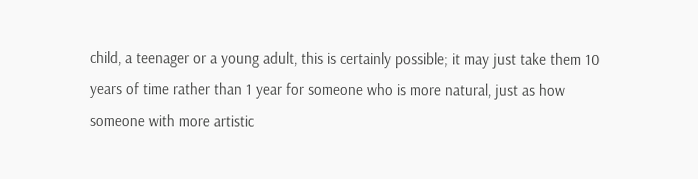child, a teenager or a young adult, this is certainly possible; it may just take them 10 years of time rather than 1 year for someone who is more natural, just as how someone with more artistic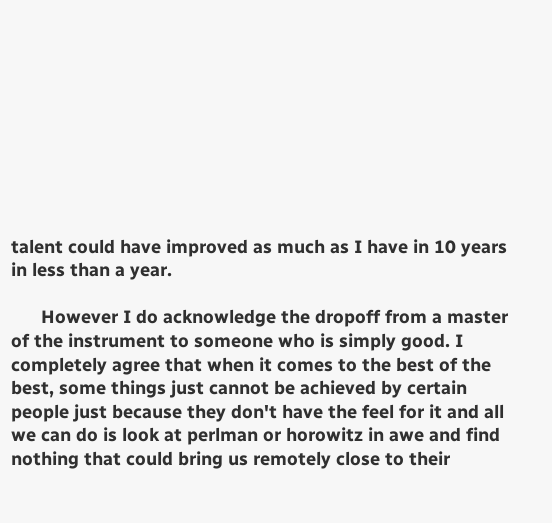talent could have improved as much as I have in 10 years in less than a year.

      However I do acknowledge the dropoff from a master of the instrument to someone who is simply good. I completely agree that when it comes to the best of the best, some things just cannot be achieved by certain people just because they don't have the feel for it and all we can do is look at perlman or horowitz in awe and find nothing that could bring us remotely close to their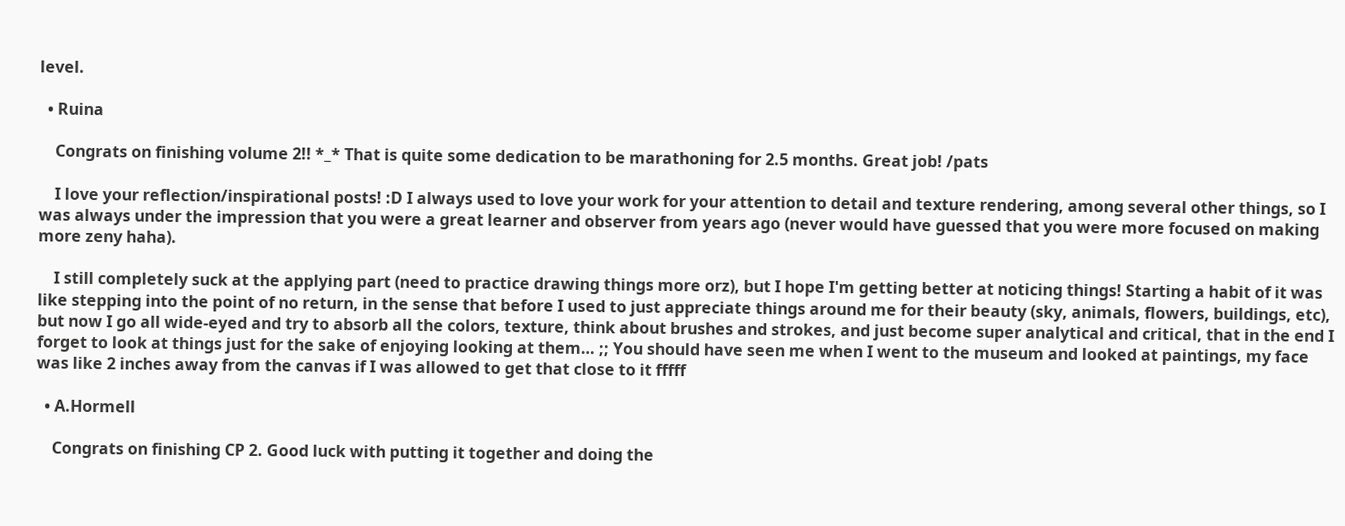level.

  • Ruina

    Congrats on finishing volume 2!! *_* That is quite some dedication to be marathoning for 2.5 months. Great job! /pats

    I love your reflection/inspirational posts! :D I always used to love your work for your attention to detail and texture rendering, among several other things, so I was always under the impression that you were a great learner and observer from years ago (never would have guessed that you were more focused on making more zeny haha).

    I still completely suck at the applying part (need to practice drawing things more orz), but I hope I'm getting better at noticing things! Starting a habit of it was like stepping into the point of no return, in the sense that before I used to just appreciate things around me for their beauty (sky, animals, flowers, buildings, etc), but now I go all wide-eyed and try to absorb all the colors, texture, think about brushes and strokes, and just become super analytical and critical, that in the end I forget to look at things just for the sake of enjoying looking at them… ;; You should have seen me when I went to the museum and looked at paintings, my face was like 2 inches away from the canvas if I was allowed to get that close to it fffff

  • A.Hormell

    Congrats on finishing CP 2. Good luck with putting it together and doing the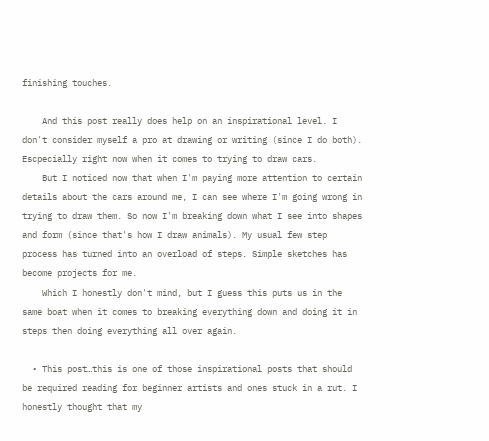finishing touches.

    And this post really does help on an inspirational level. I don't consider myself a pro at drawing or writing (since I do both). Escpecially right now when it comes to trying to draw cars.
    But I noticed now that when I'm paying more attention to certain details about the cars around me, I can see where I'm going wrong in trying to draw them. So now I'm breaking down what I see into shapes and form (since that's how I draw animals). My usual few step process has turned into an overload of steps. Simple sketches has become projects for me.
    Which I honestly don't mind, but I guess this puts us in the same boat when it comes to breaking everything down and doing it in steps then doing everything all over again.

  • This post…this is one of those inspirational posts that should be required reading for beginner artists and ones stuck in a rut. I honestly thought that my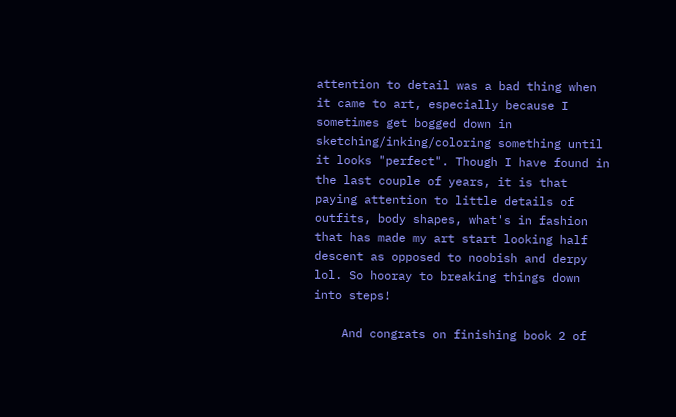attention to detail was a bad thing when it came to art, especially because I sometimes get bogged down in sketching/inking/coloring something until it looks "perfect". Though I have found in the last couple of years, it is that paying attention to little details of outfits, body shapes, what's in fashion that has made my art start looking half descent as opposed to noobish and derpy lol. So hooray to breaking things down into steps!

    And congrats on finishing book 2 of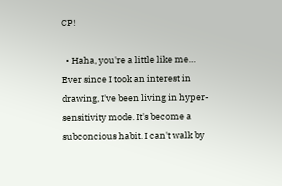CP!

  • Haha, you're a little like me… Ever since I took an interest in drawing, I've been living in hyper-sensitivity mode. It's become a subconcious habit. I can't walk by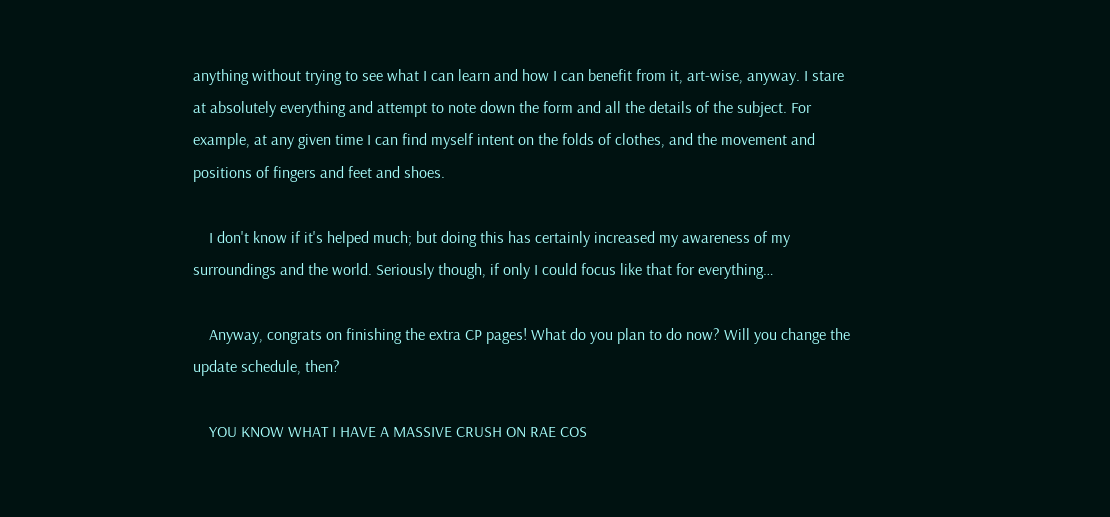anything without trying to see what I can learn and how I can benefit from it, art-wise, anyway. I stare at absolutely everything and attempt to note down the form and all the details of the subject. For example, at any given time I can find myself intent on the folds of clothes, and the movement and positions of fingers and feet and shoes.

    I don't know if it's helped much; but doing this has certainly increased my awareness of my surroundings and the world. Seriously though, if only I could focus like that for everything…

    Anyway, congrats on finishing the extra CP pages! What do you plan to do now? Will you change the update schedule, then?

    YOU KNOW WHAT I HAVE A MASSIVE CRUSH ON RAE COS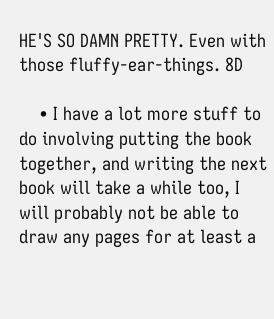HE'S SO DAMN PRETTY. Even with those fluffy-ear-things. 8D

    • I have a lot more stuff to do involving putting the book together, and writing the next book will take a while too, I will probably not be able to draw any pages for at least a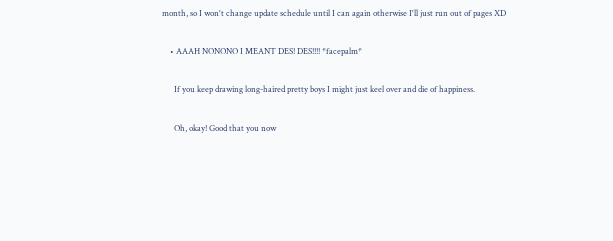month, so I won't change update schedule until I can again otherwise I'll just run out of pages XD

    • AAAH NONONO I MEANT DES! DES!!!! *facepalm*

      If you keep drawing long-haired pretty boys I might just keel over and die of happiness.

      Oh, okay! Good that you now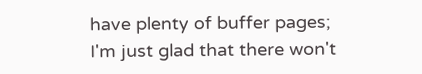have plenty of buffer pages; I'm just glad that there won't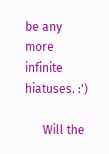be any more infinite hiatuses. :')

      Will the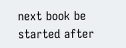next book be started after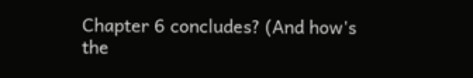Chapter 6 concludes? (And how's the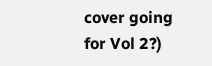cover going for Vol 2?)